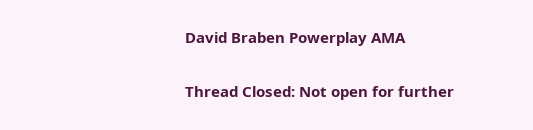David Braben Powerplay AMA

Thread Closed: Not open for further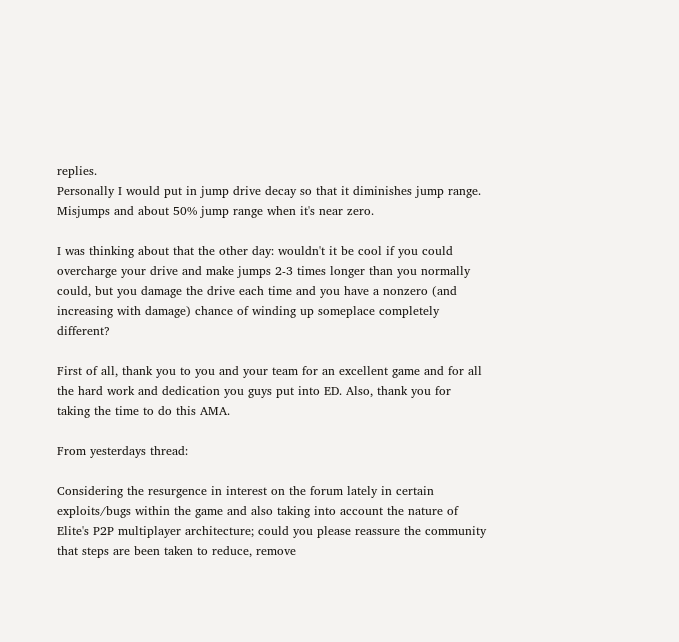replies.
Personally I would put in jump drive decay so that it diminishes jump range. Misjumps and about 50% jump range when it's near zero.

I was thinking about that the other day: wouldn't it be cool if you could overcharge your drive and make jumps 2-3 times longer than you normally could, but you damage the drive each time and you have a nonzero (and increasing with damage) chance of winding up someplace completely different?

First of all, thank you to you and your team for an excellent game and for all the hard work and dedication you guys put into ED. Also, thank you for taking the time to do this AMA.

From yesterdays thread:

Considering the resurgence in interest on the forum lately in certain exploits/bugs within the game and also taking into account the nature of Elite's P2P multiplayer architecture; could you please reassure the community that steps are been taken to reduce, remove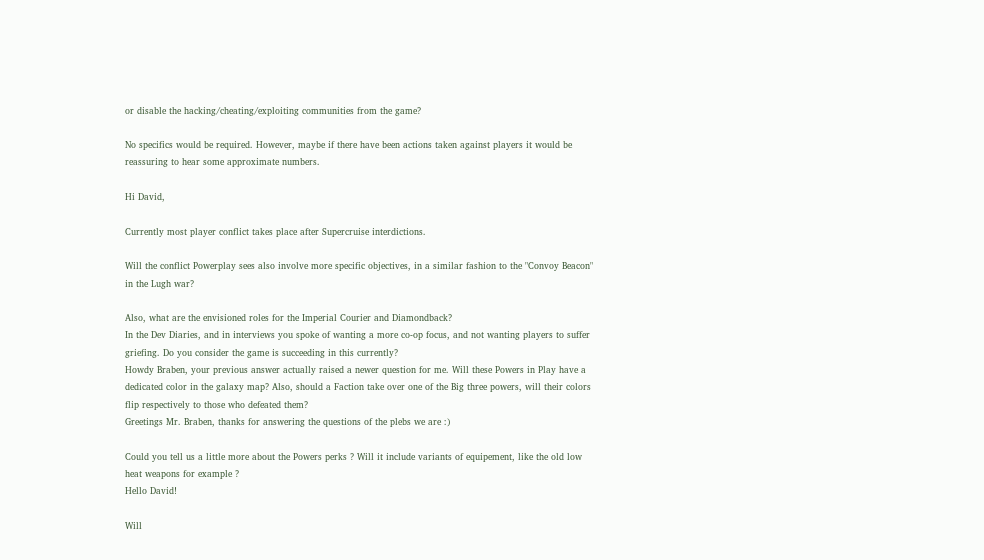or disable the hacking/cheating/exploiting communities from the game?

No specifics would be required. However, maybe if there have been actions taken against players it would be reassuring to hear some approximate numbers.

Hi David,

Currently most player conflict takes place after Supercruise interdictions.

Will the conflict Powerplay sees also involve more specific objectives, in a similar fashion to the "Convoy Beacon" in the Lugh war?

Also, what are the envisioned roles for the Imperial Courier and Diamondback?
In the Dev Diaries, and in interviews you spoke of wanting a more co-op focus, and not wanting players to suffer griefing. Do you consider the game is succeeding in this currently?
Howdy Braben, your previous answer actually raised a newer question for me. Will these Powers in Play have a dedicated color in the galaxy map? Also, should a Faction take over one of the Big three powers, will their colors flip respectively to those who defeated them?
Greetings Mr. Braben, thanks for answering the questions of the plebs we are :)

Could you tell us a little more about the Powers perks ? Will it include variants of equipement, like the old low heat weapons for example ?
Hello David!

Will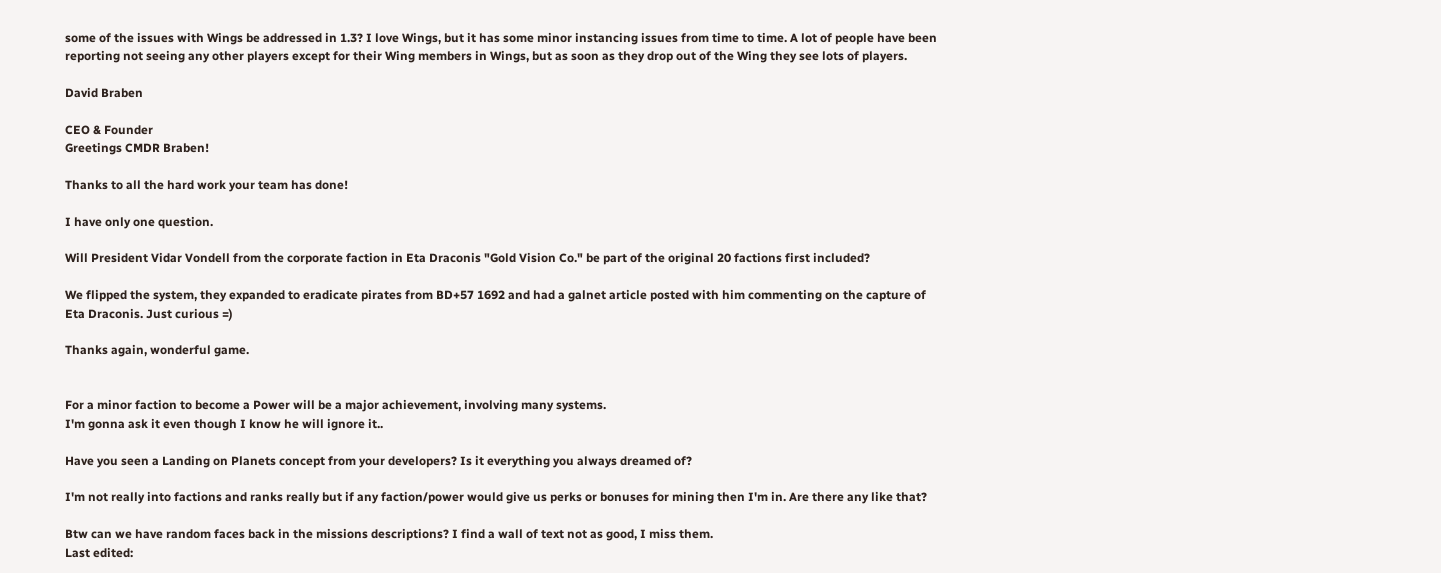some of the issues with Wings be addressed in 1.3? I love Wings, but it has some minor instancing issues from time to time. A lot of people have been reporting not seeing any other players except for their Wing members in Wings, but as soon as they drop out of the Wing they see lots of players.

David Braben

CEO & Founder
Greetings CMDR Braben!

Thanks to all the hard work your team has done!

I have only one question.

Will President Vidar Vondell from the corporate faction in Eta Draconis "Gold Vision Co." be part of the original 20 factions first included?

We flipped the system, they expanded to eradicate pirates from BD+57 1692 and had a galnet article posted with him commenting on the capture of Eta Draconis. Just curious =)

Thanks again, wonderful game.


For a minor faction to become a Power will be a major achievement, involving many systems.
I'm gonna ask it even though I know he will ignore it..

Have you seen a Landing on Planets concept from your developers? Is it everything you always dreamed of?

I'm not really into factions and ranks really but if any faction/power would give us perks or bonuses for mining then I'm in. Are there any like that?

Btw can we have random faces back in the missions descriptions? I find a wall of text not as good, I miss them.
Last edited: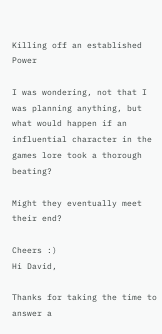Killing off an established Power

I was wondering, not that I was planning anything, but what would happen if an influential character in the games lore took a thorough beating?

Might they eventually meet their end?

Cheers :)
Hi David,

Thanks for taking the time to answer a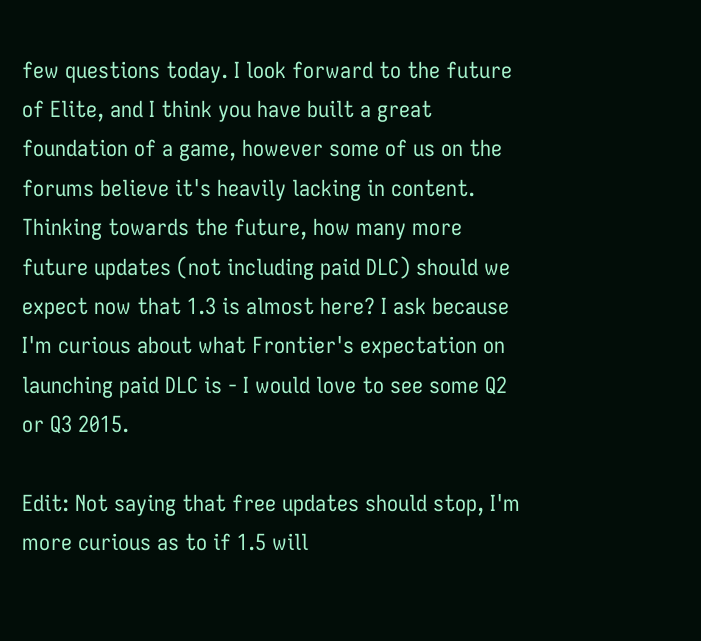few questions today. I look forward to the future of Elite, and I think you have built a great foundation of a game, however some of us on the forums believe it's heavily lacking in content. Thinking towards the future, how many more future updates (not including paid DLC) should we expect now that 1.3 is almost here? I ask because I'm curious about what Frontier's expectation on launching paid DLC is - I would love to see some Q2 or Q3 2015.

Edit: Not saying that free updates should stop, I'm more curious as to if 1.5 will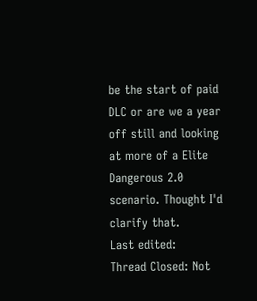be the start of paid DLC or are we a year off still and looking at more of a Elite Dangerous 2.0 scenario. Thought I'd clarify that.
Last edited:
Thread Closed: Not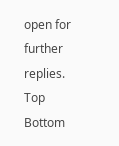open for further replies.
Top Bottom